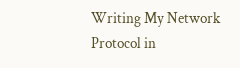Writing My Network Protocol in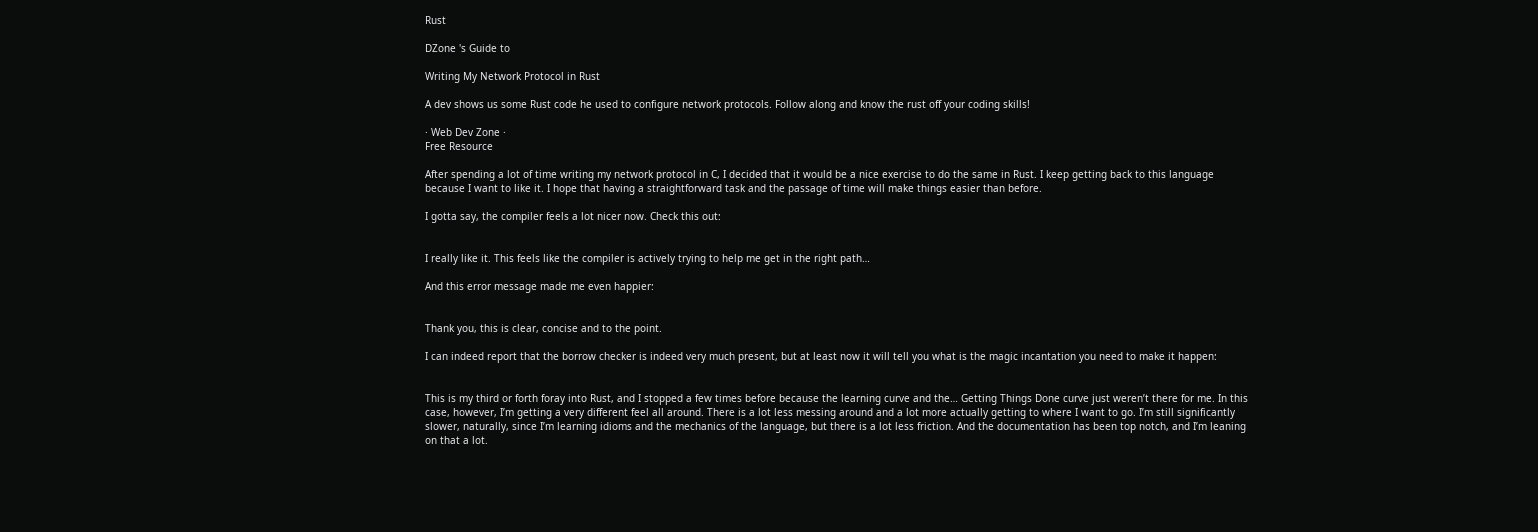Rust

DZone 's Guide to

Writing My Network Protocol in Rust

A dev shows us some Rust code he used to configure network protocols. Follow along and know the rust off your coding skills!

· Web Dev Zone ·
Free Resource

After spending a lot of time writing my network protocol in C, I decided that it would be a nice exercise to do the same in Rust. I keep getting back to this language because I want to like it. I hope that having a straightforward task and the passage of time will make things easier than before.

I gotta say, the compiler feels a lot nicer now. Check this out:


I really like it. This feels like the compiler is actively trying to help me get in the right path…

And this error message made me even happier:


Thank you, this is clear, concise and to the point.

I can indeed report that the borrow checker is indeed very much present, but at least now it will tell you what is the magic incantation you need to make it happen:


This is my third or forth foray into Rust, and I stopped a few times before because the learning curve and the… Getting Things Done curve just weren’t there for me. In this case, however, I’m getting a very different feel all around. There is a lot less messing around and a lot more actually getting to where I want to go. I’m still significantly slower, naturally, since I’m learning idioms and the mechanics of the language, but there is a lot less friction. And the documentation has been top notch, and I’m leaning on that a lot.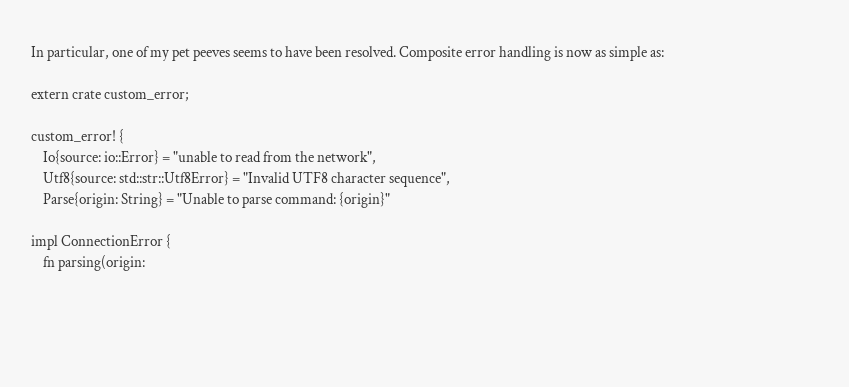In particular, one of my pet peeves seems to have been resolved. Composite error handling is now as simple as:

extern crate custom_error;

custom_error! {
    Io{source: io::Error} = "unable to read from the network",
    Utf8{source: std::str::Utf8Error} = "Invalid UTF8 character sequence",
    Parse{origin: String} = "Unable to parse command: {origin}"

impl ConnectionError {
    fn parsing(origin: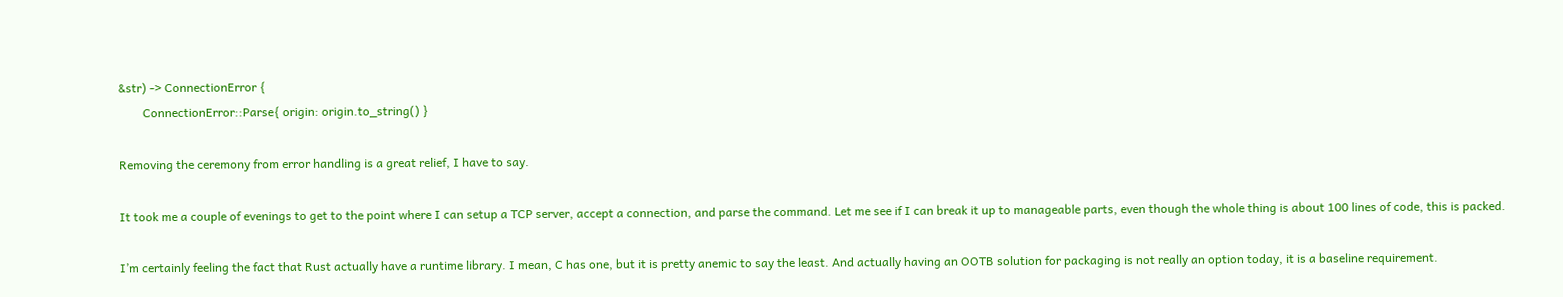&str) -> ConnectionError {
        ConnectionError::Parse{ origin: origin.to_string() }

Removing the ceremony from error handling is a great relief, I have to say.

It took me a couple of evenings to get to the point where I can setup a TCP server, accept a connection, and parse the command. Let me see if I can break it up to manageable parts, even though the whole thing is about 100 lines of code, this is packed.

I’m certainly feeling the fact that Rust actually have a runtime library. I mean, C has one, but it is pretty anemic to say the least. And actually having an OOTB solution for packaging is not really an option today, it is a baseline requirement.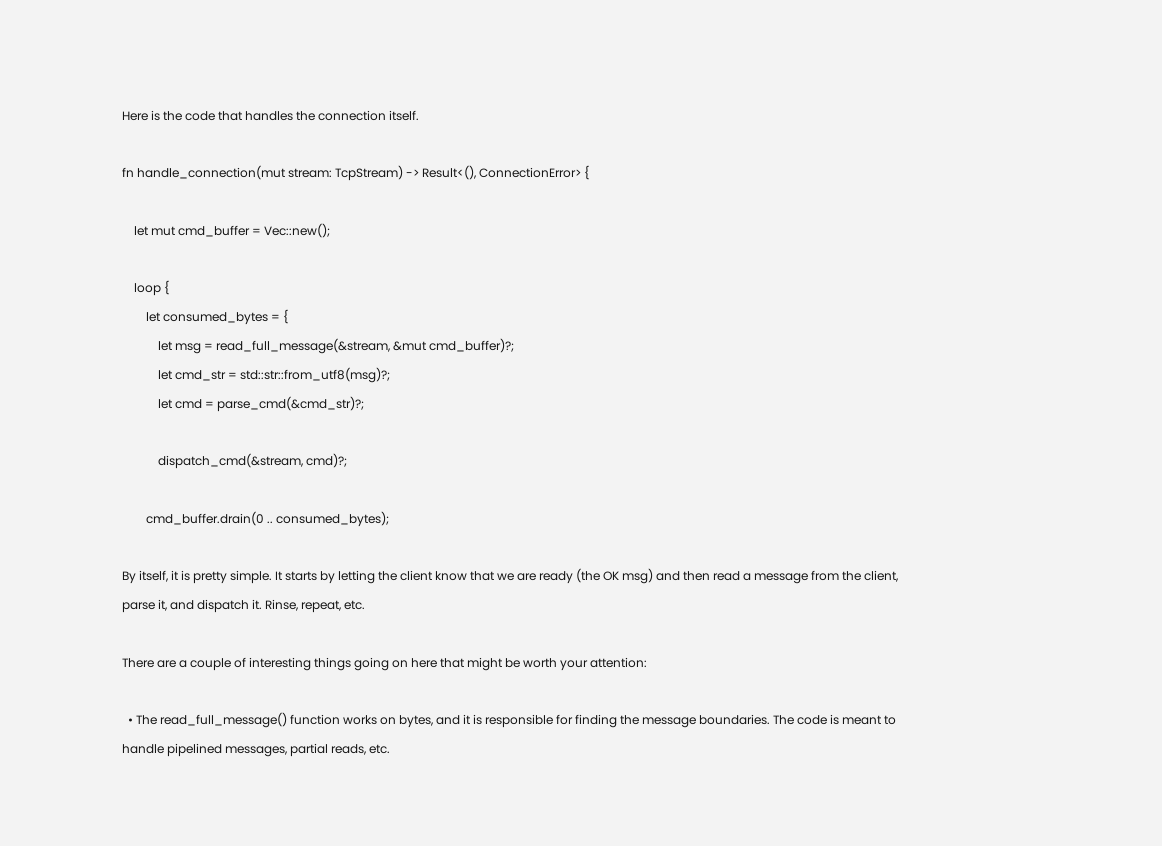Here is the code that handles the connection itself.

fn handle_connection(mut stream: TcpStream) -> Result<(), ConnectionError> {

    let mut cmd_buffer = Vec::new();

    loop {
        let consumed_bytes = {
            let msg = read_full_message(&stream, &mut cmd_buffer)?;
            let cmd_str = std::str::from_utf8(msg)?;
            let cmd = parse_cmd(&cmd_str)?;

            dispatch_cmd(&stream, cmd)?;

        cmd_buffer.drain(0 .. consumed_bytes);

By itself, it is pretty simple. It starts by letting the client know that we are ready (the OK msg) and then read a message from the client, parse it, and dispatch it. Rinse, repeat, etc.

There are a couple of interesting things going on here that might be worth your attention:

  • The read_full_message() function works on bytes, and it is responsible for finding the message boundaries. The code is meant to handle pipelined messages, partial reads, etc.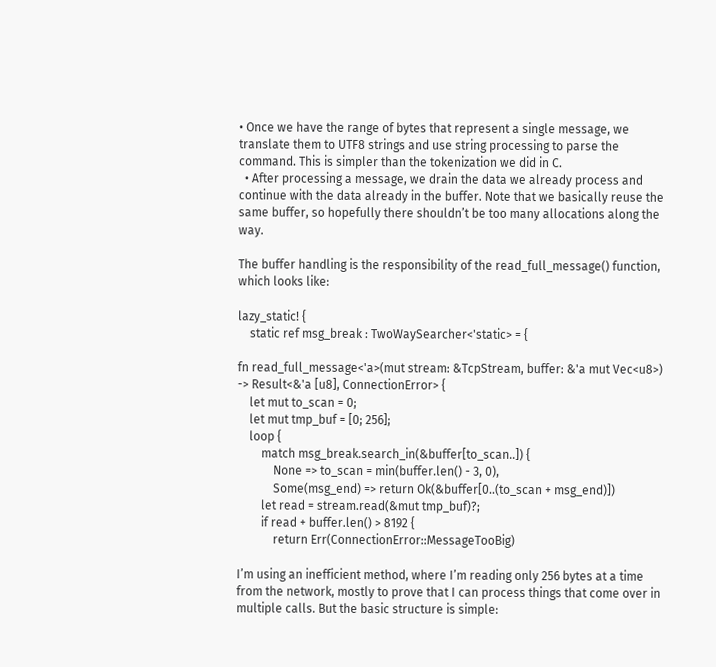• Once we have the range of bytes that represent a single message, we translate them to UTF8 strings and use string processing to parse the command. This is simpler than the tokenization we did in C.
  • After processing a message, we drain the data we already process and continue with the data already in the buffer. Note that we basically reuse the same buffer, so hopefully there shouldn’t be too many allocations along the way.

The buffer handling is the responsibility of the read_full_message() function, which looks like:

lazy_static! {
    static ref msg_break : TwoWaySearcher<'static> = {

fn read_full_message<'a>(mut stream: &TcpStream, buffer: &'a mut Vec<u8>) -> Result<&'a [u8], ConnectionError> {
    let mut to_scan = 0;
    let mut tmp_buf = [0; 256];
    loop {
        match msg_break.search_in(&buffer[to_scan..]) {
            None => to_scan = min(buffer.len() - 3, 0),
            Some(msg_end) => return Ok(&buffer[0..(to_scan + msg_end)])
        let read = stream.read(&mut tmp_buf)?;
        if read + buffer.len() > 8192 {
            return Err(ConnectionError::MessageTooBig)

I’m using an inefficient method, where I’m reading only 256 bytes at a time from the network, mostly to prove that I can process things that come over in multiple calls. But the basic structure is simple: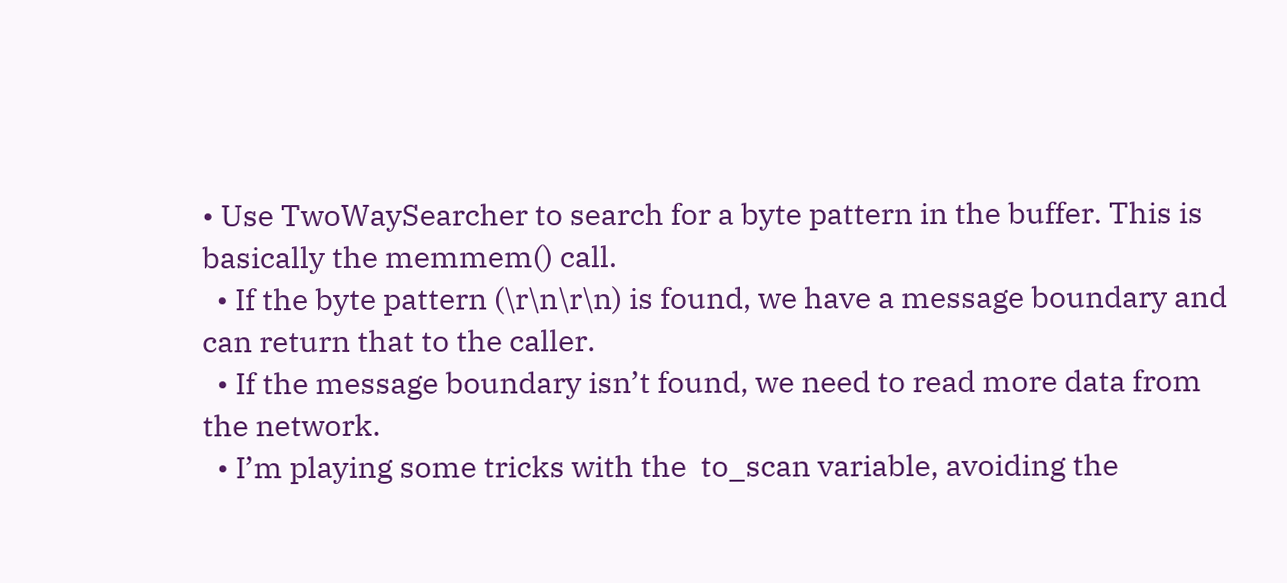• Use TwoWaySearcher to search for a byte pattern in the buffer. This is basically the memmem() call.
  • If the byte pattern (\r\n\r\n) is found, we have a message boundary and can return that to the caller.
  • If the message boundary isn’t found, we need to read more data from the network.
  • I’m playing some tricks with the  to_scan variable, avoiding the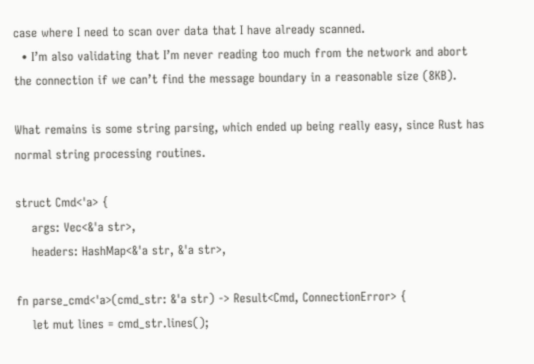case where I need to scan over data that I have already scanned.
  • I’m also validating that I’m never reading too much from the network and abort the connection if we can’t find the message boundary in a reasonable size (8KB).

What remains is some string parsing, which ended up being really easy, since Rust has normal string processing routines.

struct Cmd<'a> {
    args: Vec<&'a str>,
    headers: HashMap<&'a str, &'a str>,

fn parse_cmd<'a>(cmd_str: &'a str) -> Result<Cmd, ConnectionError> {
    let mut lines = cmd_str.lines();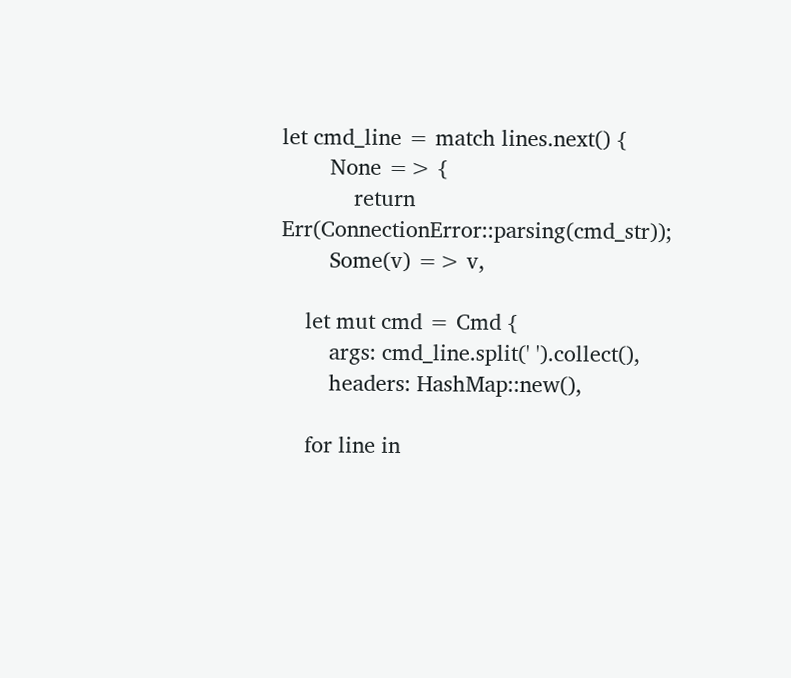let cmd_line = match lines.next() {
        None => {
            return Err(ConnectionError::parsing(cmd_str));
        Some(v) => v,

    let mut cmd = Cmd {
        args: cmd_line.split(' ').collect(),
        headers: HashMap::new(),

    for line in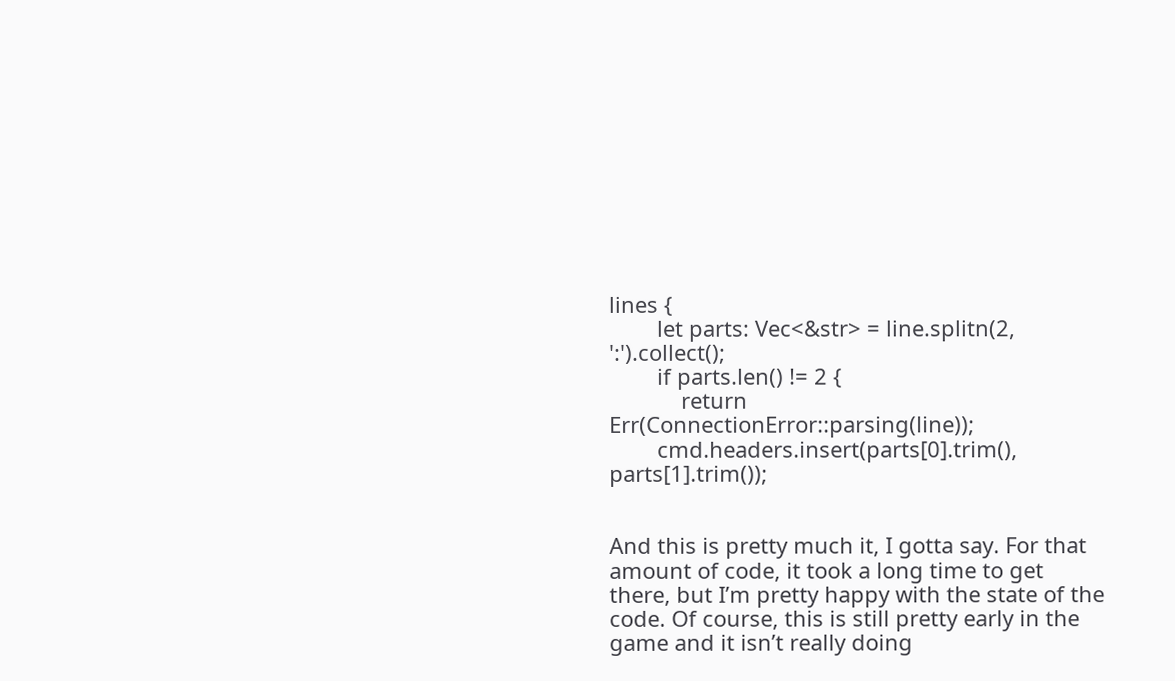lines {
        let parts: Vec<&str> = line.splitn(2, ':').collect();
        if parts.len() != 2 {
            return Err(ConnectionError::parsing(line));
        cmd.headers.insert(parts[0].trim(), parts[1].trim());


And this is pretty much it, I gotta say. For that amount of code, it took a long time to get there, but I’m pretty happy with the state of the code. Of course, this is still pretty early in the game and it isn’t really doing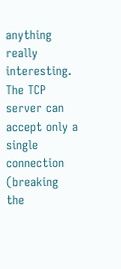anything really interesting. The TCP server can accept only a single connection (breaking the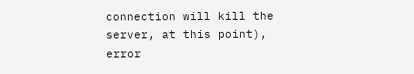connection will kill the server, at this point), error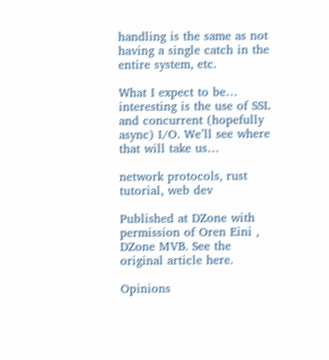handling is the same as not having a single catch in the entire system, etc.

What I expect to be… interesting is the use of SSL and concurrent (hopefully async) I/O. We’ll see where that will take us…

network protocols, rust tutorial, web dev

Published at DZone with permission of Oren Eini , DZone MVB. See the original article here.

Opinions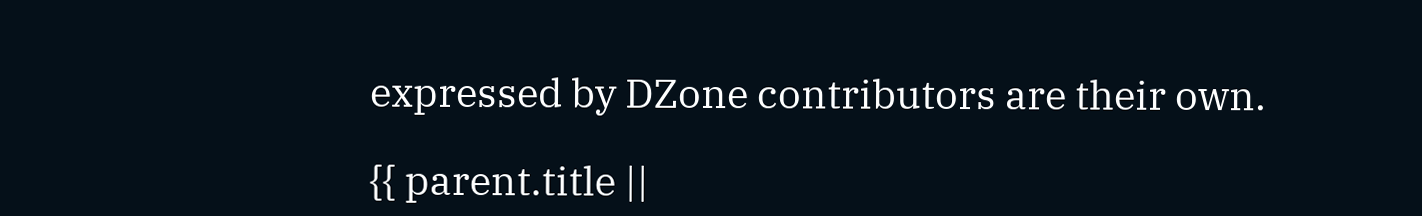expressed by DZone contributors are their own.

{{ parent.title ||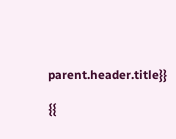parent.header.title}}

{{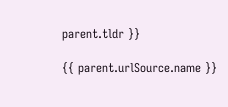parent.tldr }}

{{ parent.urlSource.name }}